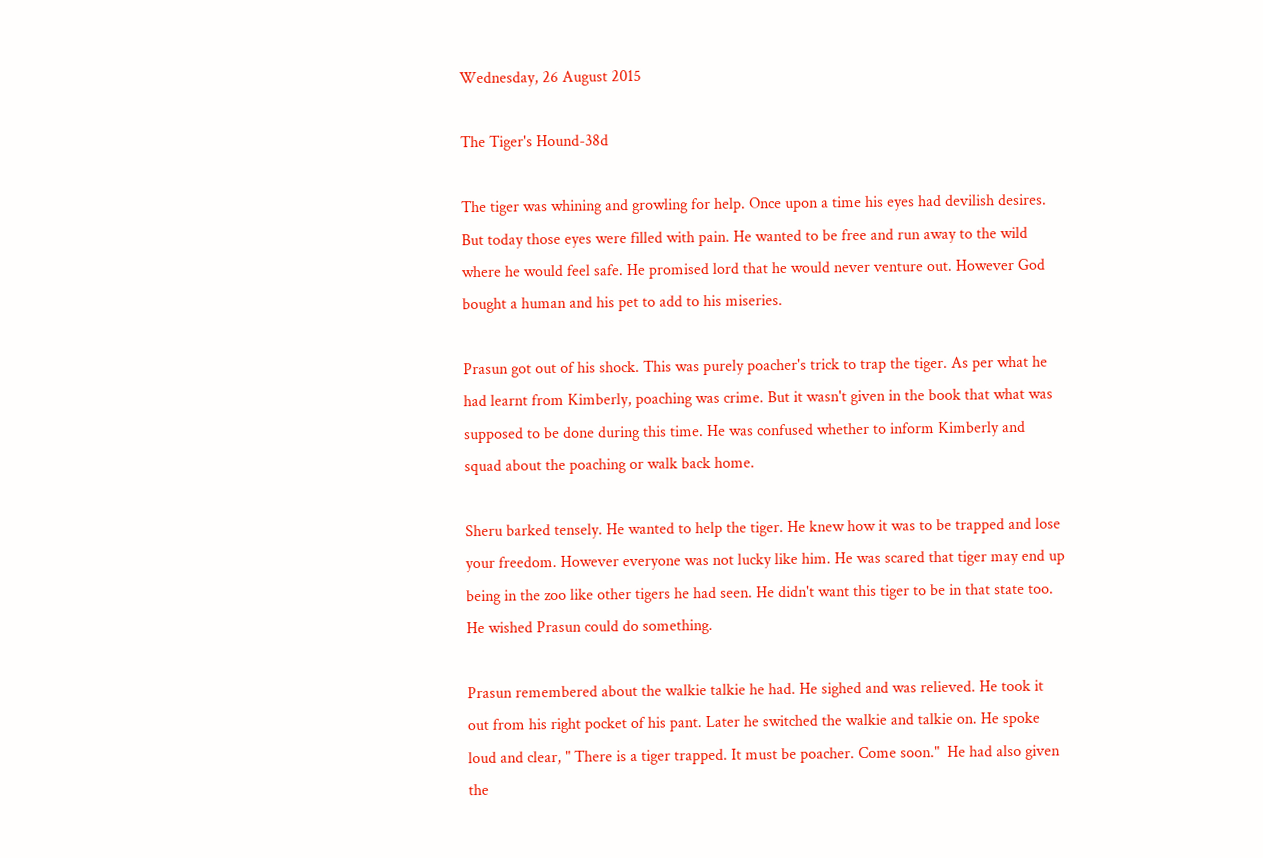Wednesday, 26 August 2015

The Tiger's Hound-38d

The tiger was whining and growling for help. Once upon a time his eyes had devilish desires. But today those eyes were filled with pain. He wanted to be free and run away to the wild where he would feel safe. He promised lord that he would never venture out. However God bought a human and his pet to add to his miseries.

Prasun got out of his shock. This was purely poacher's trick to trap the tiger. As per what he had learnt from Kimberly, poaching was crime. But it wasn't given in the book that what was supposed to be done during this time. He was confused whether to inform Kimberly and squad about the poaching or walk back home.

Sheru barked tensely. He wanted to help the tiger. He knew how it was to be trapped and lose your freedom. However everyone was not lucky like him. He was scared that tiger may end up being in the zoo like other tigers he had seen. He didn't want this tiger to be in that state too. He wished Prasun could do something.

Prasun remembered about the walkie talkie he had. He sighed and was relieved. He took it out from his right pocket of his pant. Later he switched the walkie and talkie on. He spoke loud and clear, " There is a tiger trapped. It must be poacher. Come soon."  He had also given the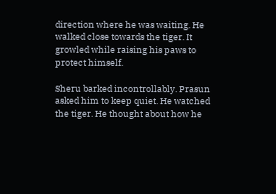direction where he was waiting. He walked close towards the tiger. It growled while raising his paws to protect himself.

Sheru barked incontrollably. Prasun asked him to keep quiet. He watched the tiger. He thought about how he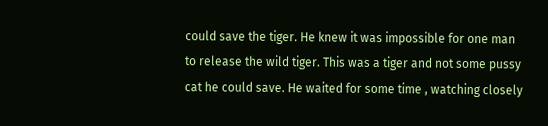could save the tiger. He knew it was impossible for one man to release the wild tiger. This was a tiger and not some pussy cat he could save. He waited for some time , watching closely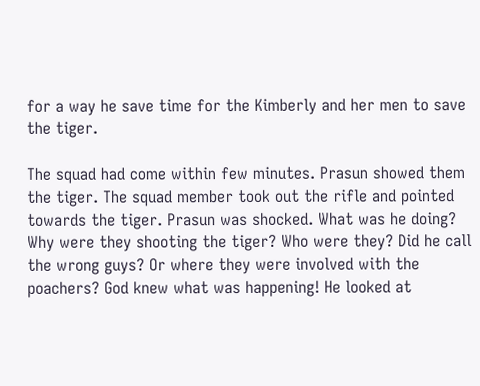for a way he save time for the Kimberly and her men to save the tiger.

The squad had come within few minutes. Prasun showed them the tiger. The squad member took out the rifle and pointed towards the tiger. Prasun was shocked. What was he doing? Why were they shooting the tiger? Who were they? Did he call the wrong guys? Or where they were involved with the poachers? God knew what was happening! He looked at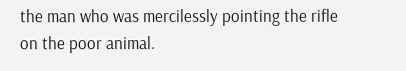the man who was mercilessly pointing the rifle on the poor animal.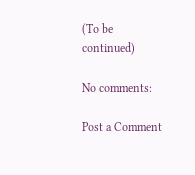(To be continued)

No comments:

Post a Comment